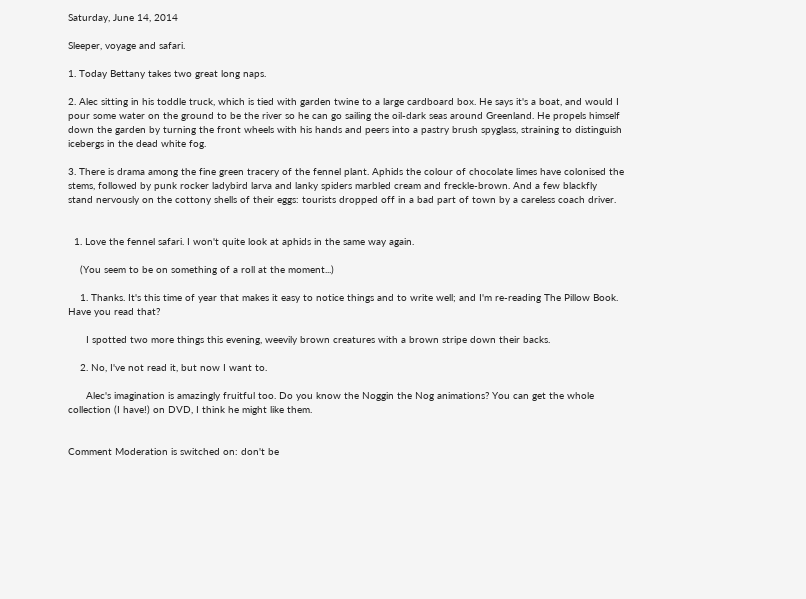Saturday, June 14, 2014

Sleeper, voyage and safari.

1. Today Bettany takes two great long naps.

2. Alec sitting in his toddle truck, which is tied with garden twine to a large cardboard box. He says it's a boat, and would I pour some water on the ground to be the river so he can go sailing the oil-dark seas around Greenland. He propels himself down the garden by turning the front wheels with his hands and peers into a pastry brush spyglass, straining to distinguish icebergs in the dead white fog.

3. There is drama among the fine green tracery of the fennel plant. Aphids the colour of chocolate limes have colonised the stems, followed by punk rocker ladybird larva and lanky spiders marbled cream and freckle-brown. And a few blackfly stand nervously on the cottony shells of their eggs: tourists dropped off in a bad part of town by a careless coach driver.


  1. Love the fennel safari. I won't quite look at aphids in the same way again.

    (You seem to be on something of a roll at the moment...)

    1. Thanks. It's this time of year that makes it easy to notice things and to write well; and I'm re-reading The Pillow Book. Have you read that?

      I spotted two more things this evening, weevily brown creatures with a brown stripe down their backs.

    2. No, I've not read it, but now I want to.

      Alec's imagination is amazingly fruitful too. Do you know the Noggin the Nog animations? You can get the whole collection (I have!) on DVD, I think he might like them.


Comment Moderation is switched on: don't be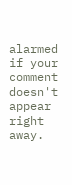alarmed if your comment doesn't appear right away.